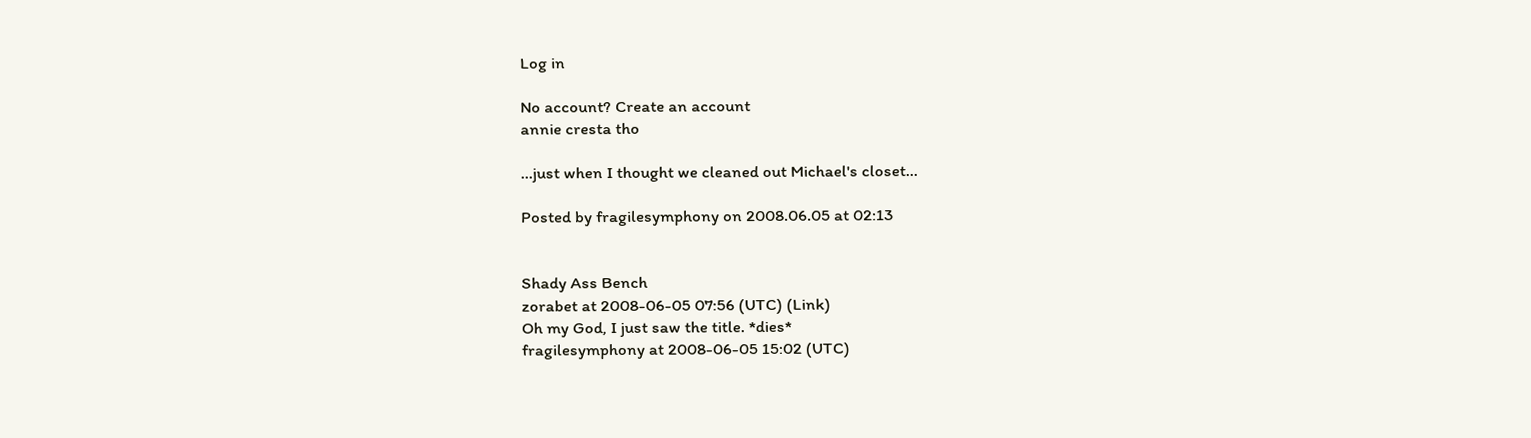Log in

No account? Create an account
annie cresta tho

...just when I thought we cleaned out Michael's closet...

Posted by fragilesymphony on 2008.06.05 at 02:13


Shady Ass Bench
zorabet at 2008-06-05 07:56 (UTC) (Link)
Oh my God, I just saw the title. *dies*
fragilesymphony at 2008-06-05 15:02 (UTC)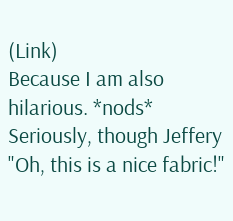(Link)
Because I am also hilarious. *nods* Seriously, though Jeffery "Oh, this is a nice fabric!"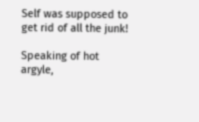Self was supposed to get rid of all the junk!

Speaking of hot argyle,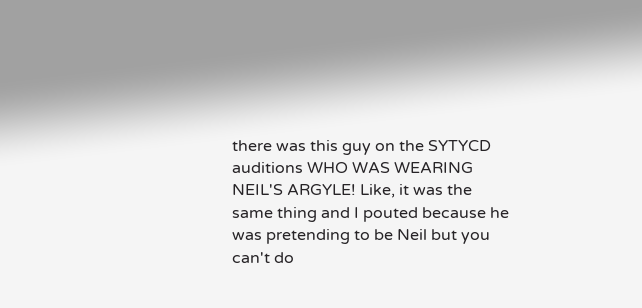there was this guy on the SYTYCD auditions WHO WAS WEARING NEIL'S ARGYLE! Like, it was the same thing and I pouted because he was pretending to be Neil but you can't do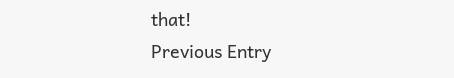that!
Previous Entry